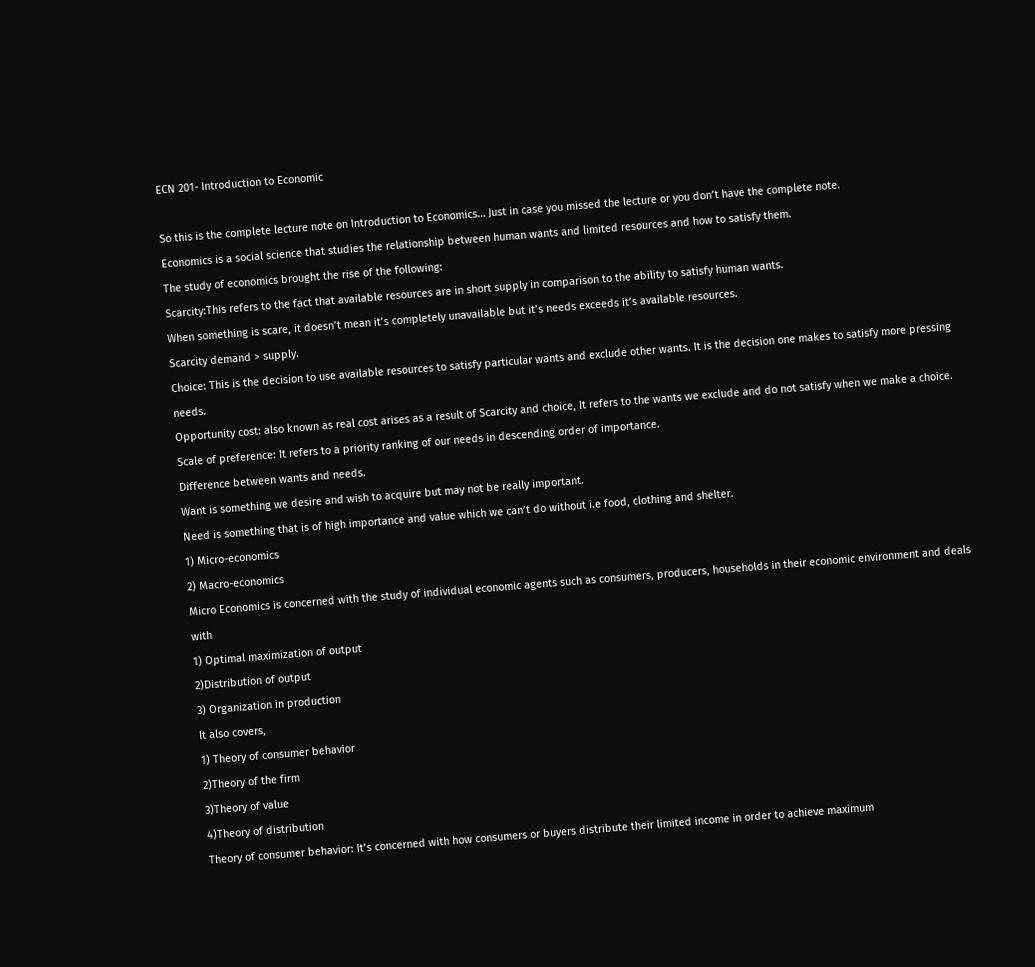ECN 201- Introduction to Economic

So this is the complete lecture note on Introduction to Economics… Just in case you missed the lecture or you don’t have the complete note.
Economics is a social science that studies the relationship between human wants and limited resources and how to satisfy them.
The study of economics brought the rise of the following:
Scarcity:This refers to the fact that available resources are in short supply in comparison to the ability to satisfy human wants.
When something is scare, it doesn’t mean it’s completely unavailable but it’s needs exceeds it’s available resources.
Scarcity demand > supply.
Choice: This is the decision to use available resources to satisfy particular wants and exclude other wants. It is the decision one makes to satisfy more pressing needs.
Opportunity cost: also known as real cost arises as a result of Scarcity and choice, It refers to the wants we exclude and do not satisfy when we make a choice.
Scale of preference: It refers to a priority ranking of our needs in descending order of importance.
Difference between wants and needs.
Want is something we desire and wish to acquire but may not be really important.
Need is something that is of high importance and value which we can’t do without i.e food, clothing and shelter.
1) Micro-economics
2) Macro-economics
Micro Economics is concerned with the study of individual economic agents such as consumers, producers, households in their economic environment and deals with
1) Optimal maximization of output
2)Distribution of output
3) Organization in production
It also covers,
1) Theory of consumer behavior
2)Theory of the firm
3)Theory of value
4)Theory of distribution
Theory of consumer behavior: It’s concerned with how consumers or buyers distribute their limited income in order to achieve maximum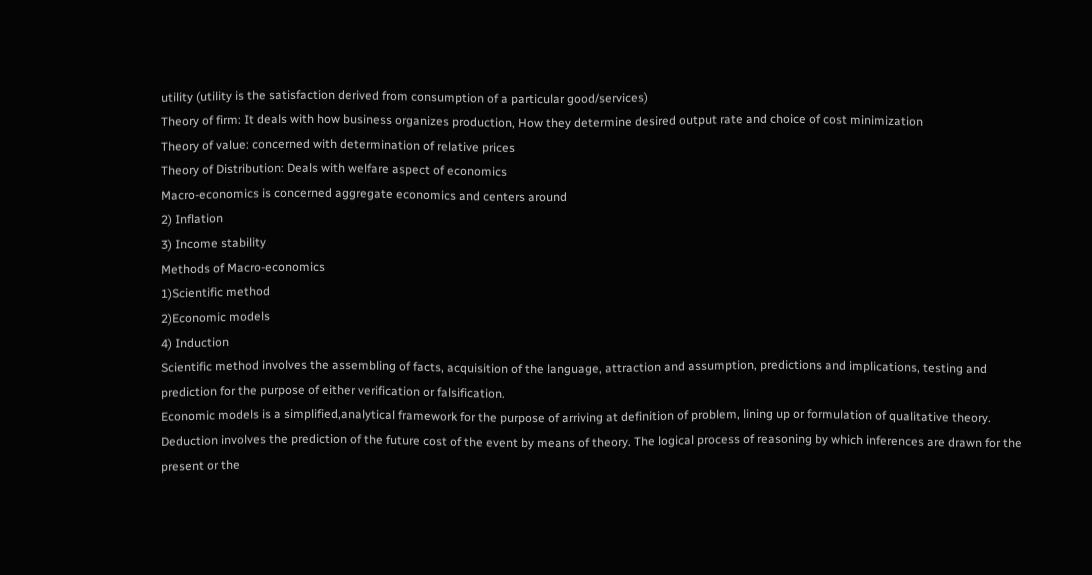utility (utility is the satisfaction derived from consumption of a particular good/services)
Theory of firm: It deals with how business organizes production, How they determine desired output rate and choice of cost minimization
Theory of value: concerned with determination of relative prices
Theory of Distribution: Deals with welfare aspect of economics
Macro-economics is concerned aggregate economics and centers around
2) Inflation
3) Income stability
Methods of Macro-economics
1)Scientific method
2)Economic models
4) Induction
Scientific method involves the assembling of facts, acquisition of the language, attraction and assumption, predictions and implications, testing and prediction for the purpose of either verification or falsification.
Economic models is a simplified,analytical framework for the purpose of arriving at definition of problem, lining up or formulation of qualitative theory.
Deduction involves the prediction of the future cost of the event by means of theory. The logical process of reasoning by which inferences are drawn for the present or the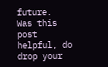future.
Was this post helpful, do drop your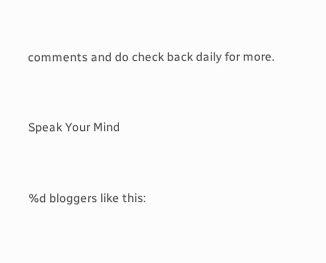comments and do check back daily for more.


Speak Your Mind


%d bloggers like this: